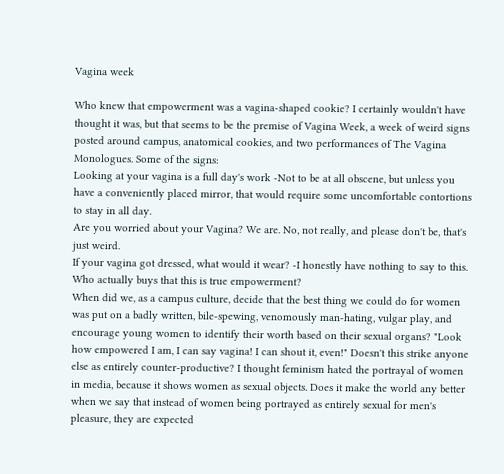Vagina week

Who knew that empowerment was a vagina-shaped cookie? I certainly wouldn't have thought it was, but that seems to be the premise of Vagina Week, a week of weird signs posted around campus, anatomical cookies, and two performances of The Vagina Monologues. Some of the signs:
Looking at your vagina is a full day's work -Not to be at all obscene, but unless you have a conveniently placed mirror, that would require some uncomfortable contortions to stay in all day.
Are you worried about your Vagina? We are. No, not really, and please don't be, that's just weird.
If your vagina got dressed, what would it wear? -I honestly have nothing to say to this. Who actually buys that this is true empowerment?
When did we, as a campus culture, decide that the best thing we could do for women was put on a badly written, bile-spewing, venomously man-hating, vulgar play, and encourage young women to identify their worth based on their sexual organs? "Look how empowered I am, I can say vagina! I can shout it, even!" Doesn't this strike anyone else as entirely counter-productive? I thought feminism hated the portrayal of women in media, because it shows women as sexual objects. Does it make the world any better when we say that instead of women being portrayed as entirely sexual for men's pleasure, they are expected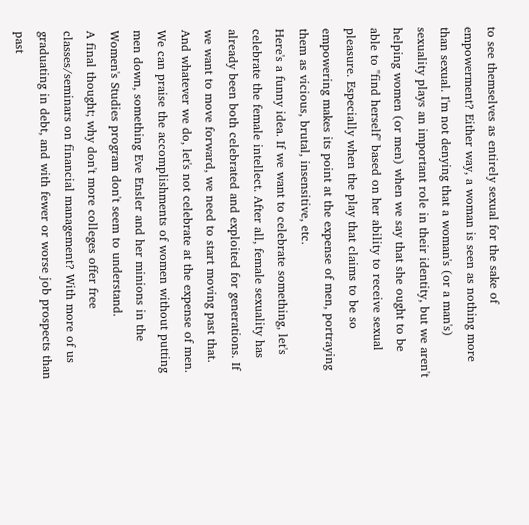to see themselves as entirely sexual for the sake of empowerment? Either way, a woman is seen as nothing more than sexual. I'm not denying that a woman's (or a man's) sexuality plays an important role in their identity, but we aren't helping women (or men) when we say that she ought to be able to "find herself" based on her ability to receive sexual pleasure. Especially when the play that claims to be so empowering makes its point at the expense of men, portraying them as vicious, brutal, insensitive, etc.
Here's a funny idea. If we want to celebrate something, let's celebrate the female intellect. After all, female sexuality has already been both celebrated and exploited for generations. If we want to move forward, we need to start moving past that. And whatever we do, let's not celebrate at the expense of men. We can praise the accomplishments of women without putting men down, something Eve Ensler and her minions in the Women's Studies program don't seem to understand.
A final thought; why don't more colleges offer free classes/seminars on financial management? With more of us graduating in debt, and with fewer or worse job prospects than past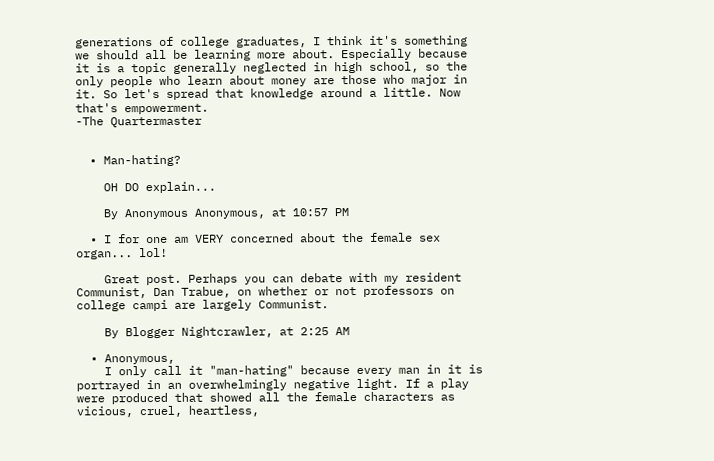generations of college graduates, I think it's something we should all be learning more about. Especially because it is a topic generally neglected in high school, so the only people who learn about money are those who major in it. So let's spread that knowledge around a little. Now that's empowerment.
-The Quartermaster


  • Man-hating?

    OH DO explain...

    By Anonymous Anonymous, at 10:57 PM

  • I for one am VERY concerned about the female sex organ... lol!

    Great post. Perhaps you can debate with my resident Communist, Dan Trabue, on whether or not professors on college campi are largely Communist.

    By Blogger Nightcrawler, at 2:25 AM

  • Anonymous,
    I only call it "man-hating" because every man in it is portrayed in an overwhelmingly negative light. If a play were produced that showed all the female characters as vicious, cruel, heartless,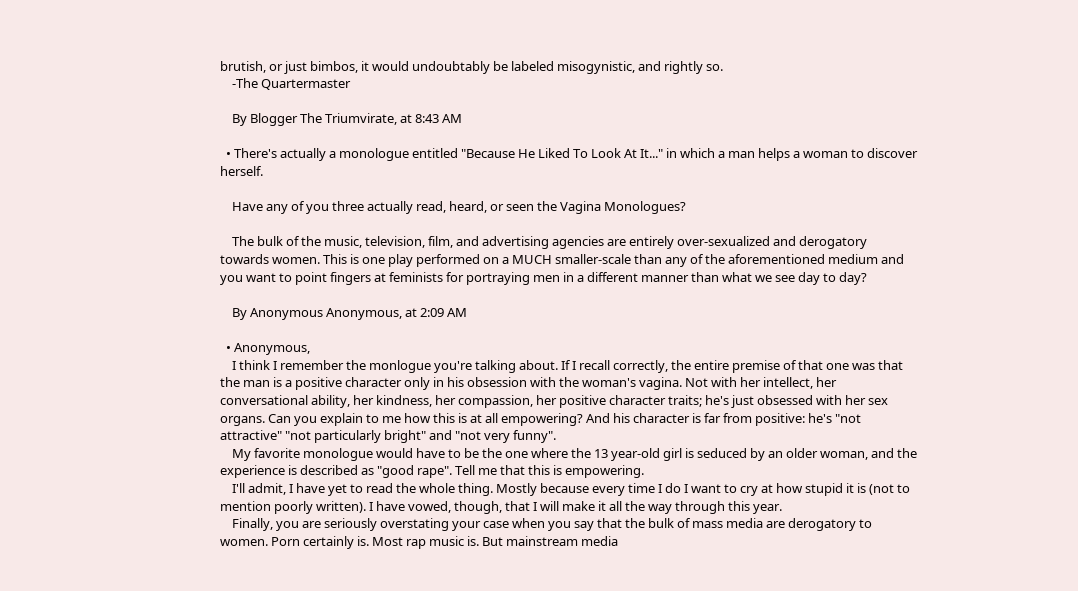brutish, or just bimbos, it would undoubtably be labeled misogynistic, and rightly so.
    -The Quartermaster

    By Blogger The Triumvirate, at 8:43 AM

  • There's actually a monologue entitled "Because He Liked To Look At It..." in which a man helps a woman to discover herself.

    Have any of you three actually read, heard, or seen the Vagina Monologues?

    The bulk of the music, television, film, and advertising agencies are entirely over-sexualized and derogatory towards women. This is one play performed on a MUCH smaller-scale than any of the aforementioned medium and you want to point fingers at feminists for portraying men in a different manner than what we see day to day?

    By Anonymous Anonymous, at 2:09 AM

  • Anonymous,
    I think I remember the monlogue you're talking about. If I recall correctly, the entire premise of that one was that the man is a positive character only in his obsession with the woman's vagina. Not with her intellect, her conversational ability, her kindness, her compassion, her positive character traits; he's just obsessed with her sex organs. Can you explain to me how this is at all empowering? And his character is far from positive: he's "not attractive" "not particularly bright" and "not very funny".
    My favorite monologue would have to be the one where the 13 year-old girl is seduced by an older woman, and the experience is described as "good rape". Tell me that this is empowering.
    I'll admit, I have yet to read the whole thing. Mostly because every time I do I want to cry at how stupid it is (not to mention poorly written). I have vowed, though, that I will make it all the way through this year.
    Finally, you are seriously overstating your case when you say that the bulk of mass media are derogatory to women. Porn certainly is. Most rap music is. But mainstream media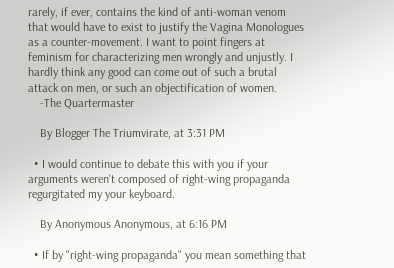rarely, if ever, contains the kind of anti-woman venom that would have to exist to justify the Vagina Monologues as a counter-movement. I want to point fingers at feminism for characterizing men wrongly and unjustly. I hardly think any good can come out of such a brutal attack on men, or such an objectification of women.
    -The Quartermaster

    By Blogger The Triumvirate, at 3:31 PM

  • I would continue to debate this with you if your arguments weren't composed of right-wing propaganda regurgitated my your keyboard.

    By Anonymous Anonymous, at 6:16 PM

  • If by "right-wing propaganda" you mean something that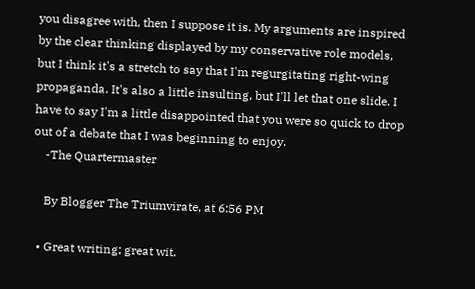you disagree with, then I suppose it is. My arguments are inspired by the clear thinking displayed by my conservative role models, but I think it's a stretch to say that I'm regurgitating right-wing propaganda. It's also a little insulting, but I'll let that one slide. I have to say I'm a little disappointed that you were so quick to drop out of a debate that I was beginning to enjoy.
    -The Quartermaster

    By Blogger The Triumvirate, at 6:56 PM

  • Great writing; great wit.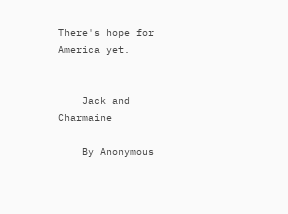There's hope for America yet.


    Jack and Charmaine

    By Anonymous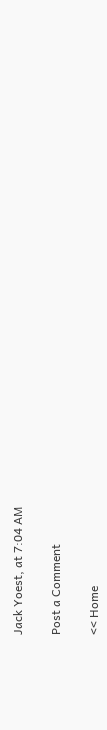Jack Yoest, at 7:04 AM

Post a Comment

<< Home